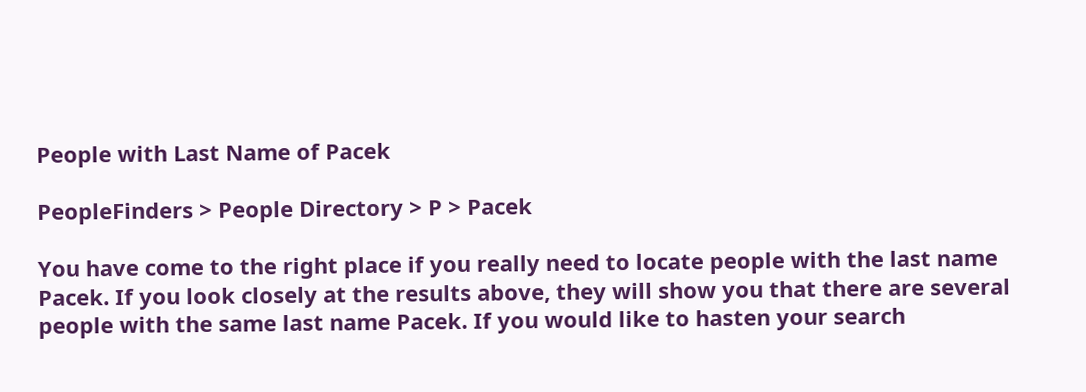People with Last Name of Pacek

PeopleFinders > People Directory > P > Pacek

You have come to the right place if you really need to locate people with the last name Pacek. If you look closely at the results above, they will show you that there are several people with the same last name Pacek. If you would like to hasten your search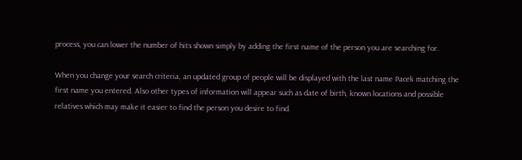process, you can lower the number of hits shown simply by adding the first name of the person you are searching for.

When you change your search criteria, an updated group of people will be displayed with the last name Pacek matching the first name you entered. Also other types of information will appear such as date of birth, known locations and possible relatives which may make it easier to find the person you desire to find.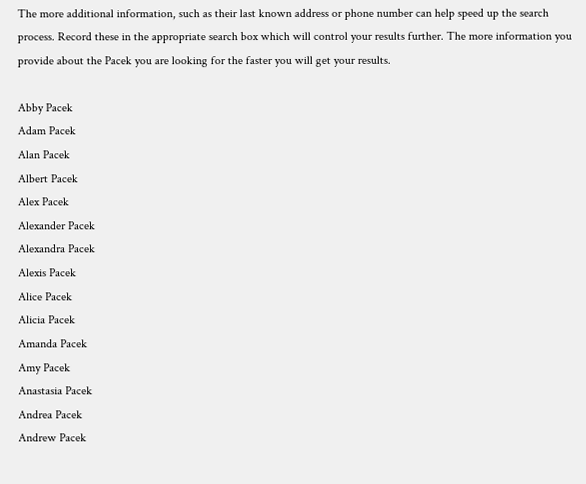The more additional information, such as their last known address or phone number can help speed up the search process. Record these in the appropriate search box which will control your results further. The more information you provide about the Pacek you are looking for the faster you will get your results.

Abby Pacek
Adam Pacek
Alan Pacek
Albert Pacek
Alex Pacek
Alexander Pacek
Alexandra Pacek
Alexis Pacek
Alice Pacek
Alicia Pacek
Amanda Pacek
Amy Pacek
Anastasia Pacek
Andrea Pacek
Andrew Pacek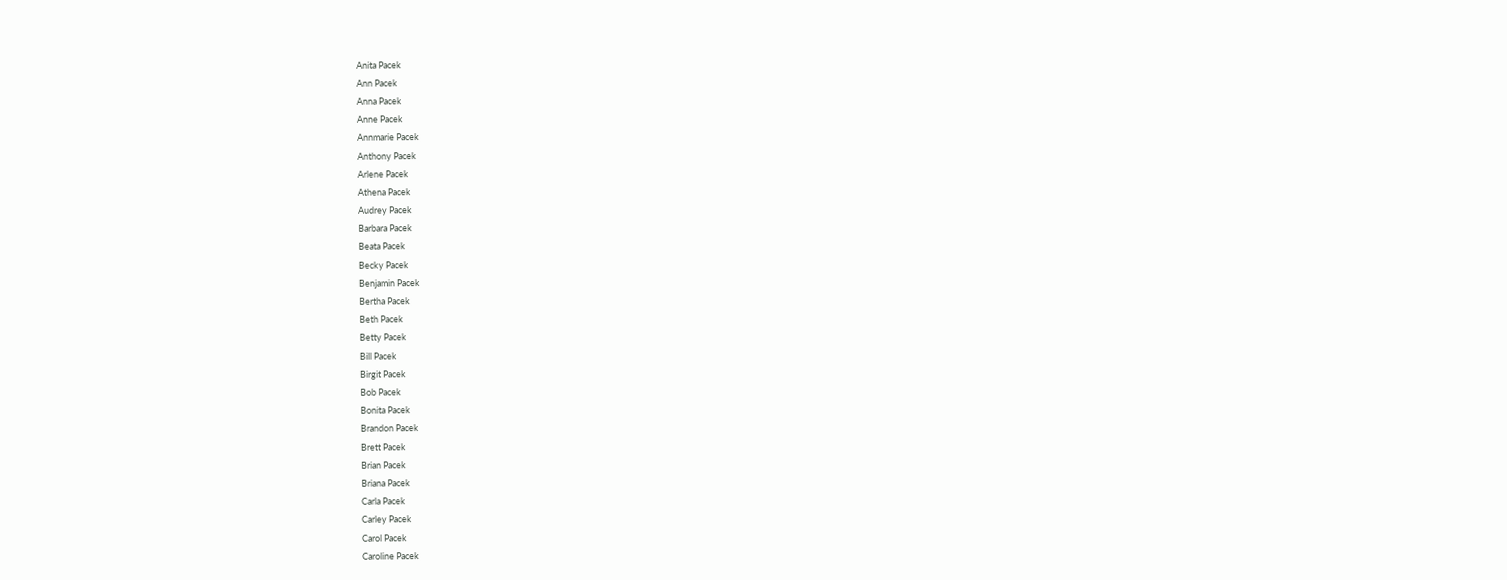Anita Pacek
Ann Pacek
Anna Pacek
Anne Pacek
Annmarie Pacek
Anthony Pacek
Arlene Pacek
Athena Pacek
Audrey Pacek
Barbara Pacek
Beata Pacek
Becky Pacek
Benjamin Pacek
Bertha Pacek
Beth Pacek
Betty Pacek
Bill Pacek
Birgit Pacek
Bob Pacek
Bonita Pacek
Brandon Pacek
Brett Pacek
Brian Pacek
Briana Pacek
Carla Pacek
Carley Pacek
Carol Pacek
Caroline Pacek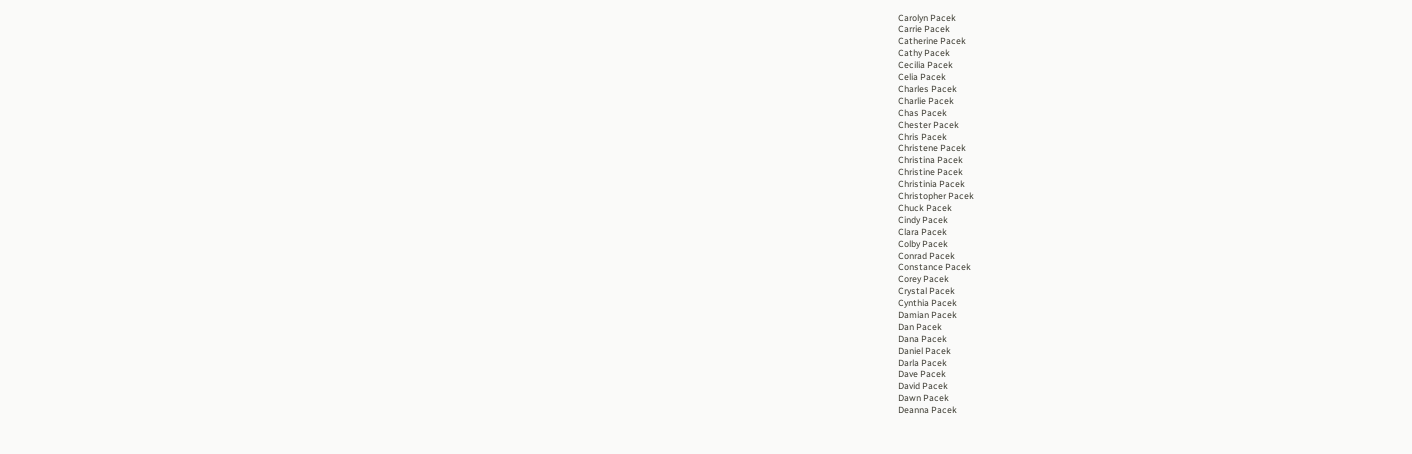Carolyn Pacek
Carrie Pacek
Catherine Pacek
Cathy Pacek
Cecilia Pacek
Celia Pacek
Charles Pacek
Charlie Pacek
Chas Pacek
Chester Pacek
Chris Pacek
Christene Pacek
Christina Pacek
Christine Pacek
Christinia Pacek
Christopher Pacek
Chuck Pacek
Cindy Pacek
Clara Pacek
Colby Pacek
Conrad Pacek
Constance Pacek
Corey Pacek
Crystal Pacek
Cynthia Pacek
Damian Pacek
Dan Pacek
Dana Pacek
Daniel Pacek
Darla Pacek
Dave Pacek
David Pacek
Dawn Pacek
Deanna Pacek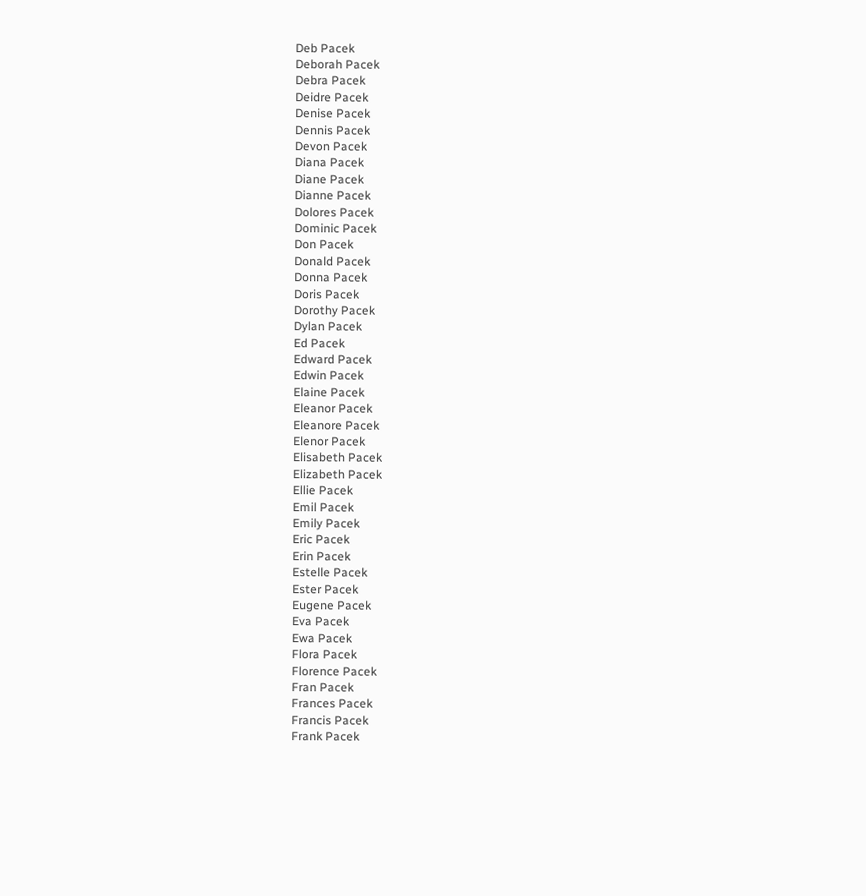Deb Pacek
Deborah Pacek
Debra Pacek
Deidre Pacek
Denise Pacek
Dennis Pacek
Devon Pacek
Diana Pacek
Diane Pacek
Dianne Pacek
Dolores Pacek
Dominic Pacek
Don Pacek
Donald Pacek
Donna Pacek
Doris Pacek
Dorothy Pacek
Dylan Pacek
Ed Pacek
Edward Pacek
Edwin Pacek
Elaine Pacek
Eleanor Pacek
Eleanore Pacek
Elenor Pacek
Elisabeth Pacek
Elizabeth Pacek
Ellie Pacek
Emil Pacek
Emily Pacek
Eric Pacek
Erin Pacek
Estelle Pacek
Ester Pacek
Eugene Pacek
Eva Pacek
Ewa Pacek
Flora Pacek
Florence Pacek
Fran Pacek
Frances Pacek
Francis Pacek
Frank Pacek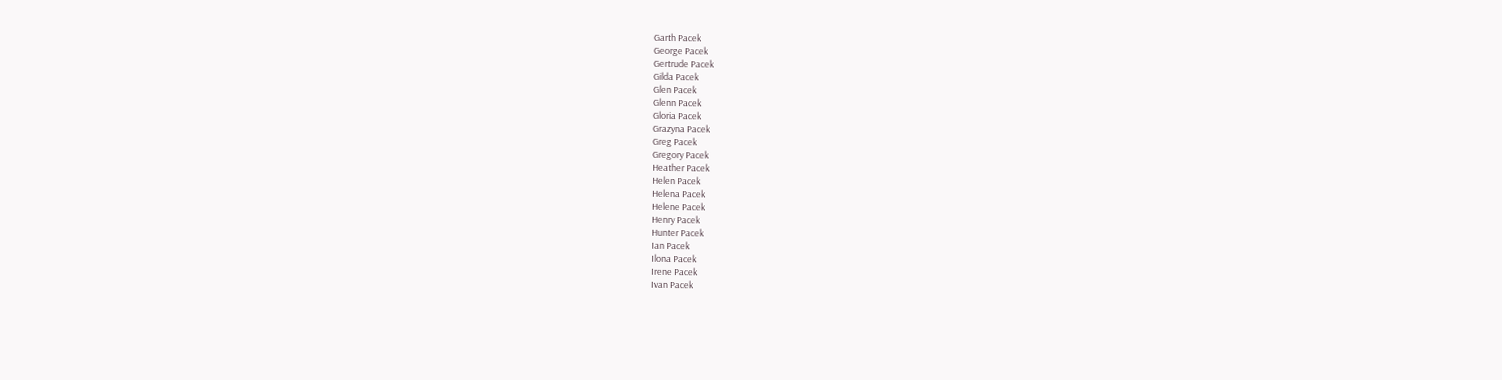Garth Pacek
George Pacek
Gertrude Pacek
Gilda Pacek
Glen Pacek
Glenn Pacek
Gloria Pacek
Grazyna Pacek
Greg Pacek
Gregory Pacek
Heather Pacek
Helen Pacek
Helena Pacek
Helene Pacek
Henry Pacek
Hunter Pacek
Ian Pacek
Ilona Pacek
Irene Pacek
Ivan Pacek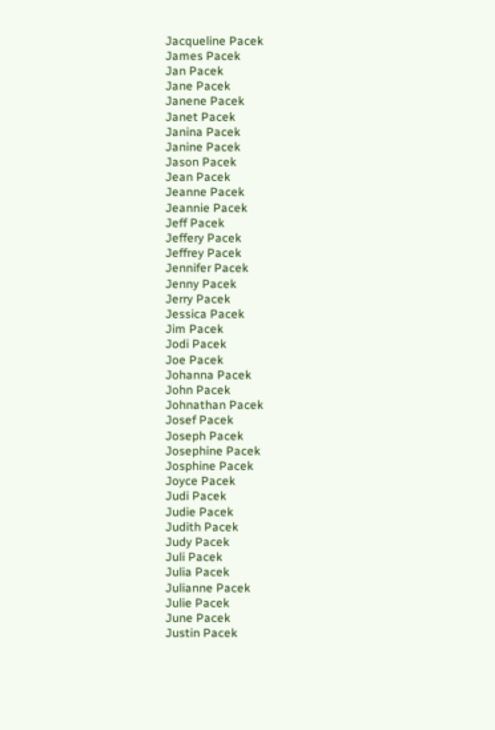Jacqueline Pacek
James Pacek
Jan Pacek
Jane Pacek
Janene Pacek
Janet Pacek
Janina Pacek
Janine Pacek
Jason Pacek
Jean Pacek
Jeanne Pacek
Jeannie Pacek
Jeff Pacek
Jeffery Pacek
Jeffrey Pacek
Jennifer Pacek
Jenny Pacek
Jerry Pacek
Jessica Pacek
Jim Pacek
Jodi Pacek
Joe Pacek
Johanna Pacek
John Pacek
Johnathan Pacek
Josef Pacek
Joseph Pacek
Josephine Pacek
Josphine Pacek
Joyce Pacek
Judi Pacek
Judie Pacek
Judith Pacek
Judy Pacek
Juli Pacek
Julia Pacek
Julianne Pacek
Julie Pacek
June Pacek
Justin Pacek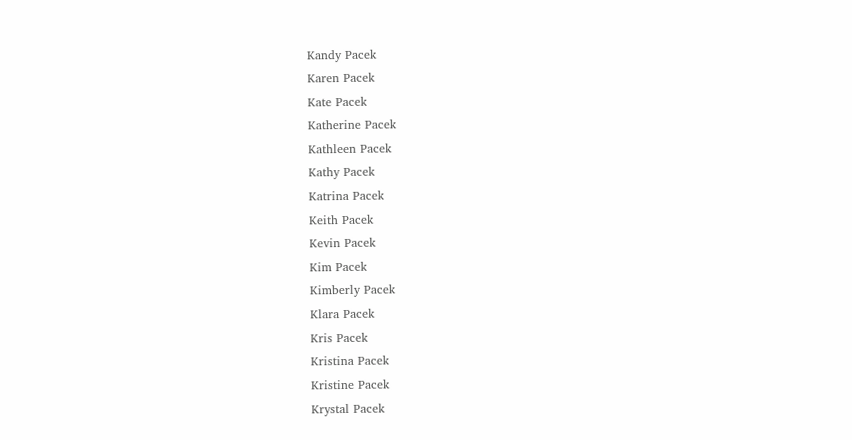Kandy Pacek
Karen Pacek
Kate Pacek
Katherine Pacek
Kathleen Pacek
Kathy Pacek
Katrina Pacek
Keith Pacek
Kevin Pacek
Kim Pacek
Kimberly Pacek
Klara Pacek
Kris Pacek
Kristina Pacek
Kristine Pacek
Krystal Pacek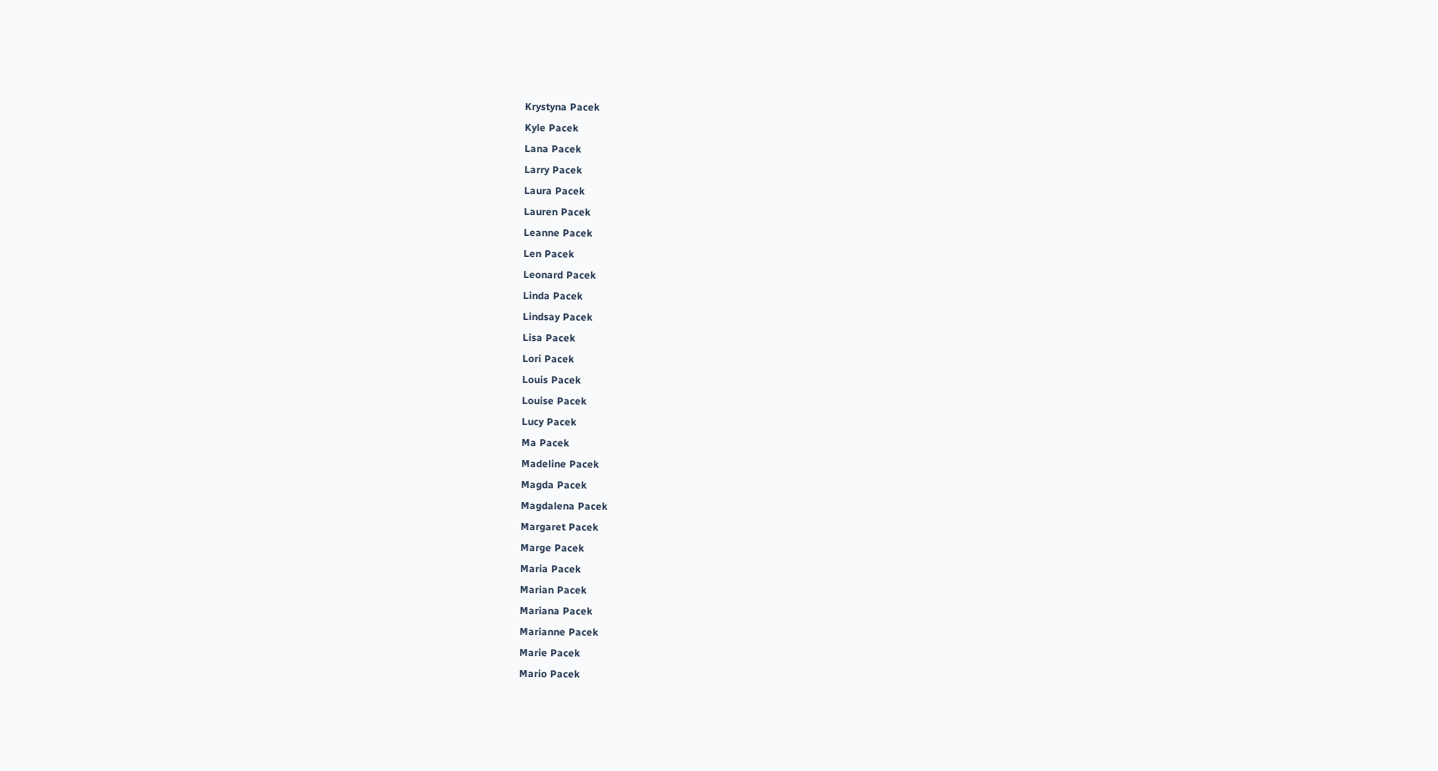Krystyna Pacek
Kyle Pacek
Lana Pacek
Larry Pacek
Laura Pacek
Lauren Pacek
Leanne Pacek
Len Pacek
Leonard Pacek
Linda Pacek
Lindsay Pacek
Lisa Pacek
Lori Pacek
Louis Pacek
Louise Pacek
Lucy Pacek
Ma Pacek
Madeline Pacek
Magda Pacek
Magdalena Pacek
Margaret Pacek
Marge Pacek
Maria Pacek
Marian Pacek
Mariana Pacek
Marianne Pacek
Marie Pacek
Mario Pacek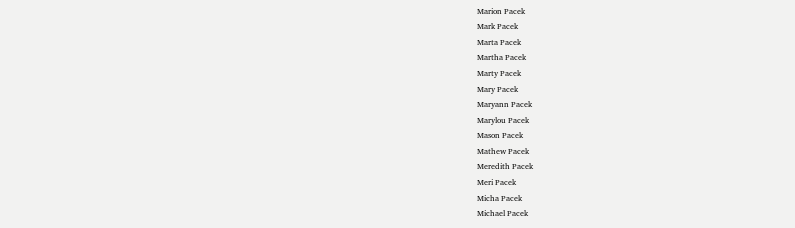Marion Pacek
Mark Pacek
Marta Pacek
Martha Pacek
Marty Pacek
Mary Pacek
Maryann Pacek
Marylou Pacek
Mason Pacek
Mathew Pacek
Meredith Pacek
Meri Pacek
Micha Pacek
Michael Pacek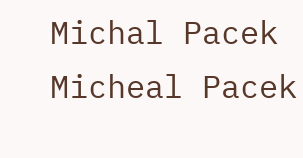Michal Pacek
Micheal Pacek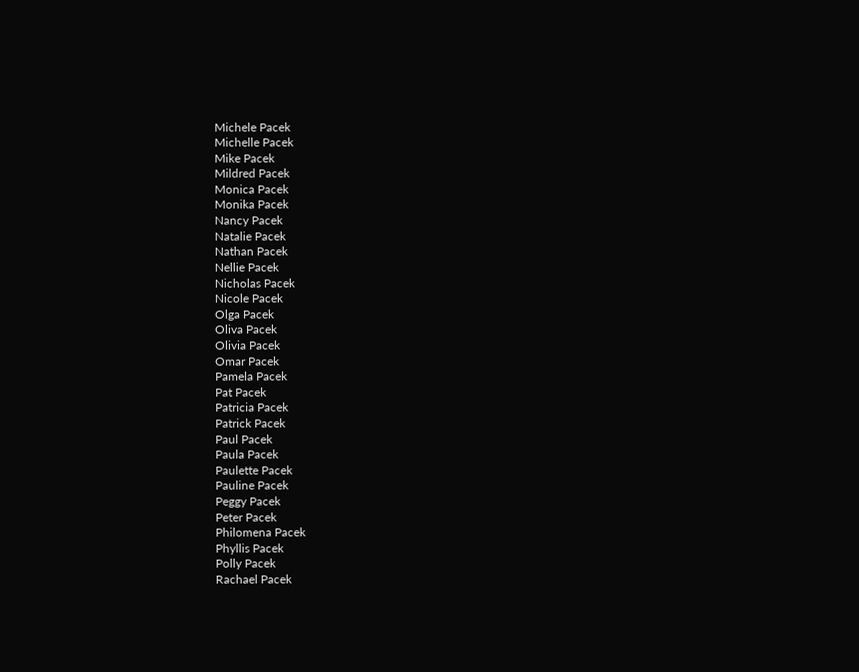Michele Pacek
Michelle Pacek
Mike Pacek
Mildred Pacek
Monica Pacek
Monika Pacek
Nancy Pacek
Natalie Pacek
Nathan Pacek
Nellie Pacek
Nicholas Pacek
Nicole Pacek
Olga Pacek
Oliva Pacek
Olivia Pacek
Omar Pacek
Pamela Pacek
Pat Pacek
Patricia Pacek
Patrick Pacek
Paul Pacek
Paula Pacek
Paulette Pacek
Pauline Pacek
Peggy Pacek
Peter Pacek
Philomena Pacek
Phyllis Pacek
Polly Pacek
Rachael Pacek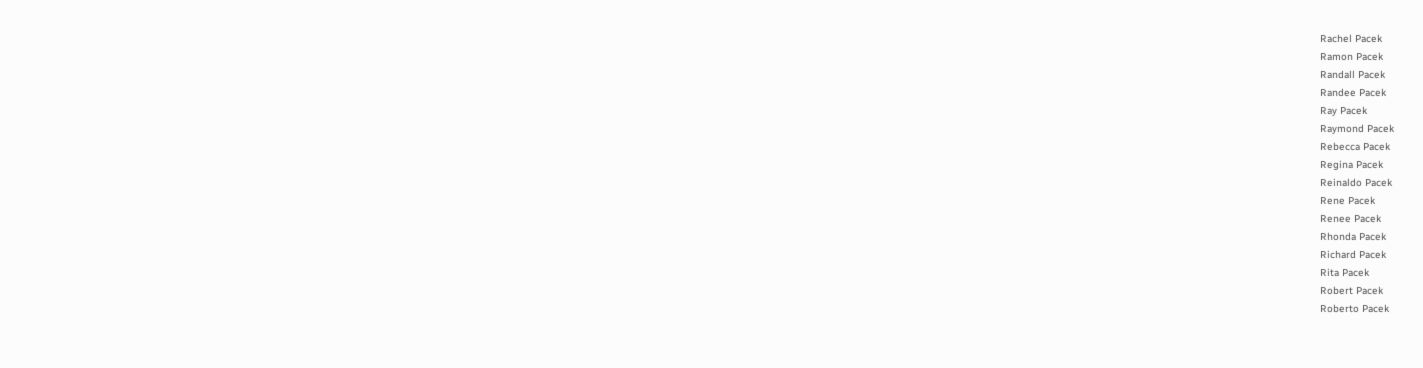Rachel Pacek
Ramon Pacek
Randall Pacek
Randee Pacek
Ray Pacek
Raymond Pacek
Rebecca Pacek
Regina Pacek
Reinaldo Pacek
Rene Pacek
Renee Pacek
Rhonda Pacek
Richard Pacek
Rita Pacek
Robert Pacek
Roberto Pacek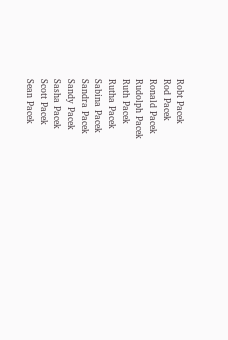Robt Pacek
Rod Pacek
Ronald Pacek
Rudolph Pacek
Ruth Pacek
Rutha Pacek
Sabina Pacek
Sandra Pacek
Sandy Pacek
Sasha Pacek
Scott Pacek
Sean Pacek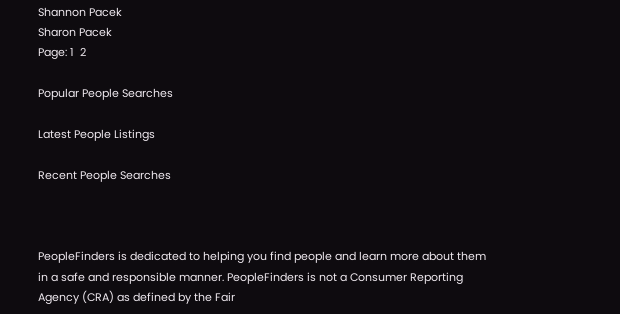Shannon Pacek
Sharon Pacek
Page: 1  2

Popular People Searches

Latest People Listings

Recent People Searches



PeopleFinders is dedicated to helping you find people and learn more about them in a safe and responsible manner. PeopleFinders is not a Consumer Reporting Agency (CRA) as defined by the Fair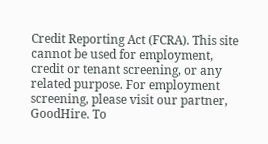Credit Reporting Act (FCRA). This site cannot be used for employment, credit or tenant screening, or any related purpose. For employment screening, please visit our partner, GoodHire. To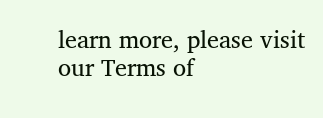learn more, please visit our Terms of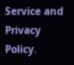Service and Privacy Policy.